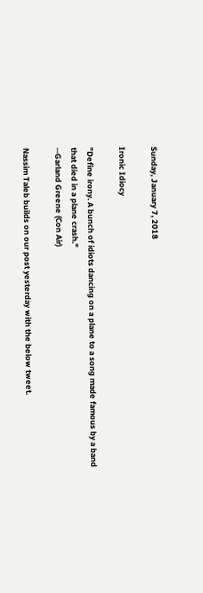Sunday, January 7, 2018

Ironic Idiocy

"Define irony. A bunch of idiots dancing on a plane to a song made famous by a band that died in a plane crash."
--Garland Greene (Con Air)

Nassim Taleb builds on our post yesterday with the below tweet.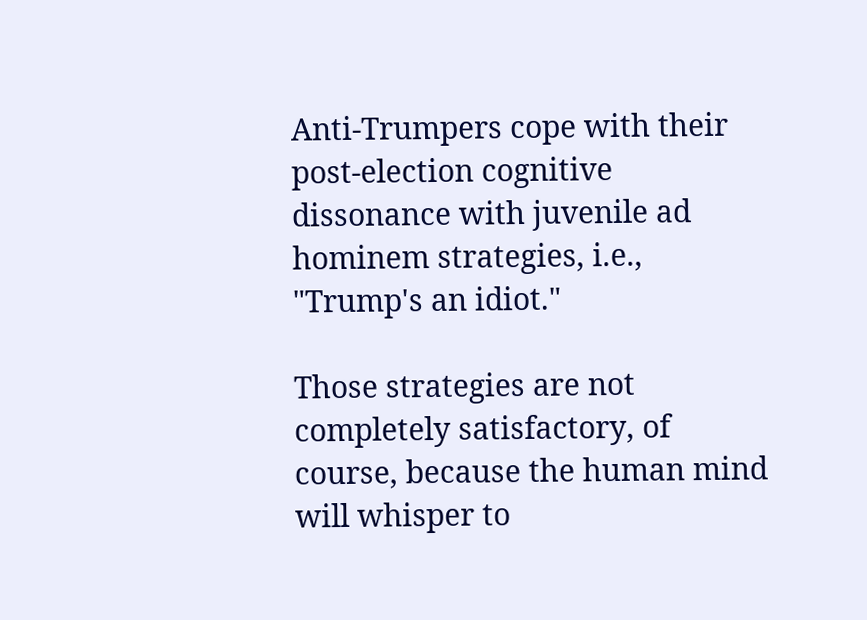Anti-Trumpers cope with their post-election cognitive dissonance with juvenile ad hominem strategies, i.e., "Trump's an idiot."

Those strategies are not completely satisfactory, of course, because the human mind will whisper to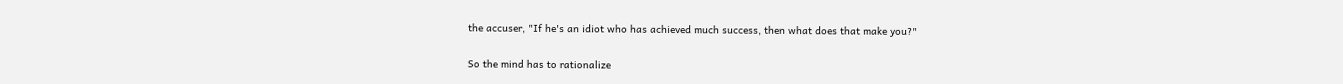the accuser, "If he's an idiot who has achieved much success, then what does that make you?"

So the mind has to rationalize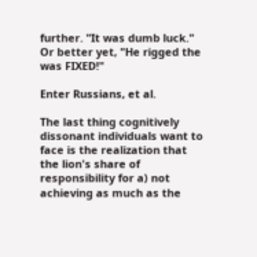further. "It was dumb luck." Or better yet, "He rigged the was FIXED!"

Enter Russians, et al.

The last thing cognitively dissonant individuals want to face is the realization that the lion's share of responsibility for a) not achieving as much as the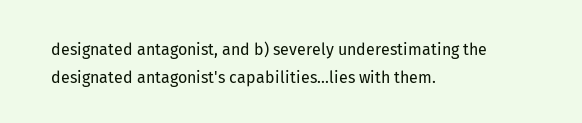designated antagonist, and b) severely underestimating the designated antagonist's capabilities...lies with them.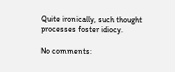Quite ironically, such thought processes foster idiocy.

No comments: